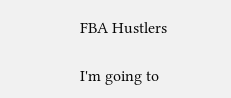FBA Hustlers

I'm going to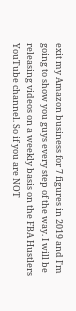exit my Amazon business for 7 figures in 2019 and I'm going to show you guys every step of the way. I will be releasing videos on a weekly basis on the FBA Hustlers YouTube channel. So if you are NOT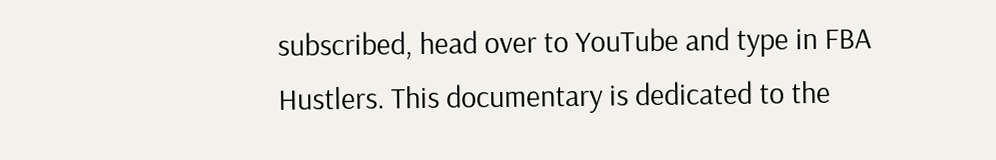subscribed, head over to YouTube and type in FBA Hustlers. This documentary is dedicated to the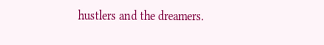hustlers and the dreamers.